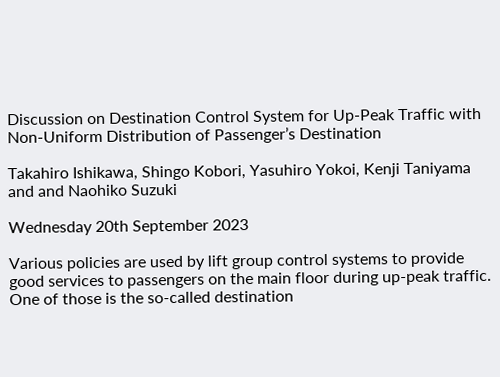Discussion on Destination Control System for Up-Peak Traffic with Non-Uniform Distribution of Passenger’s Destination

Takahiro Ishikawa, Shingo Kobori, Yasuhiro Yokoi, Kenji Taniyama and and Naohiko Suzuki

Wednesday 20th September 2023

Various policies are used by lift group control systems to provide good services to passengers on the main floor during up-peak traffic. One of those is the so-called destination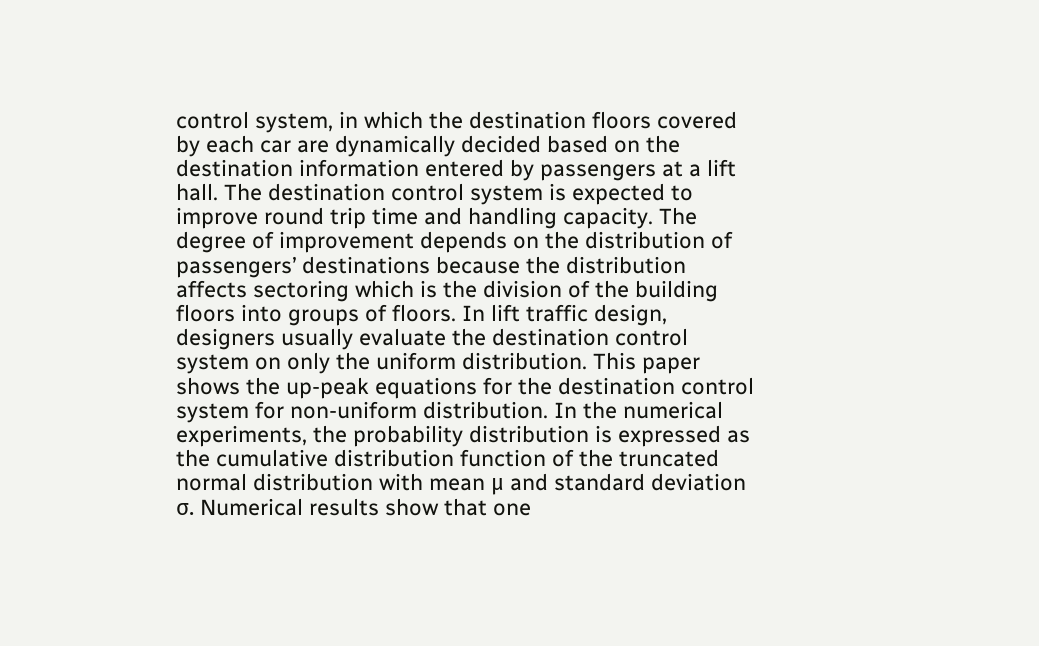control system, in which the destination floors covered by each car are dynamically decided based on the destination information entered by passengers at a lift hall. The destination control system is expected to improve round trip time and handling capacity. The degree of improvement depends on the distribution of passengers’ destinations because the distribution affects sectoring which is the division of the building floors into groups of floors. In lift traffic design, designers usually evaluate the destination control system on only the uniform distribution. This paper shows the up-peak equations for the destination control system for non-uniform distribution. In the numerical experiments, the probability distribution is expressed as the cumulative distribution function of the truncated normal distribution with mean μ and standard deviation σ. Numerical results show that one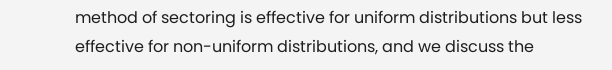method of sectoring is effective for uniform distributions but less effective for non-uniform distributions, and we discuss the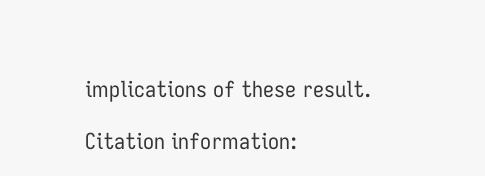implications of these result.

Citation information: